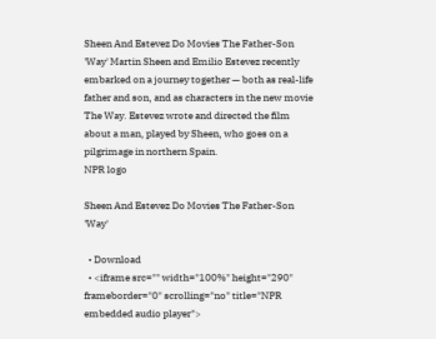Sheen And Estevez Do Movies The Father-Son 'Way' Martin Sheen and Emilio Estevez recently embarked on a journey together — both as real-life father and son, and as characters in the new movie The Way. Estevez wrote and directed the film about a man, played by Sheen, who goes on a pilgrimage in northern Spain.
NPR logo

Sheen And Estevez Do Movies The Father-Son 'Way'

  • Download
  • <iframe src="" width="100%" height="290" frameborder="0" scrolling="no" title="NPR embedded audio player">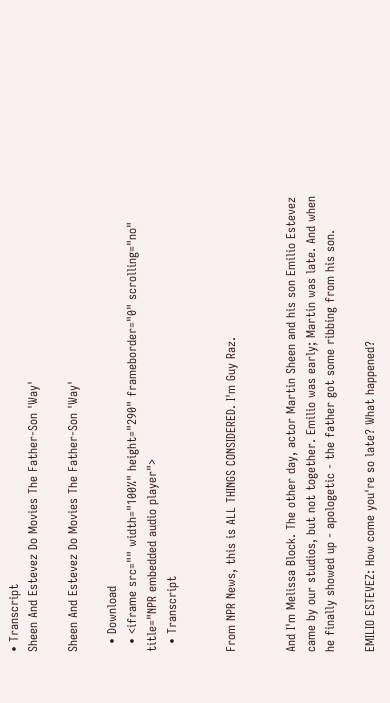• Transcript
Sheen And Estevez Do Movies The Father-Son 'Way'

Sheen And Estevez Do Movies The Father-Son 'Way'

  • Download
  • <iframe src="" width="100%" height="290" frameborder="0" scrolling="no" title="NPR embedded audio player">
  • Transcript


From NPR News, this is ALL THINGS CONSIDERED. I'm Guy Raz.


And I'm Melissa Block. The other day, actor Martin Sheen and his son Emilio Estevez came by our studios, but not together. Emilio was early; Martin was late. And when he finally showed up - apologetic - the father got some ribbing from his son.

EMILIO ESTEVEZ: How come you're so late? What happened?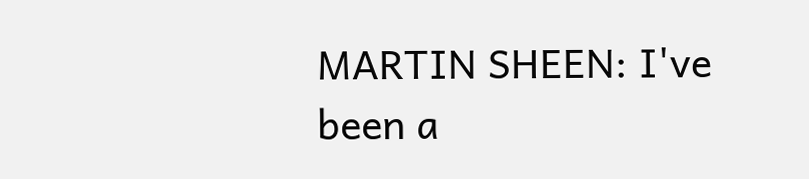MARTIN SHEEN: I've been a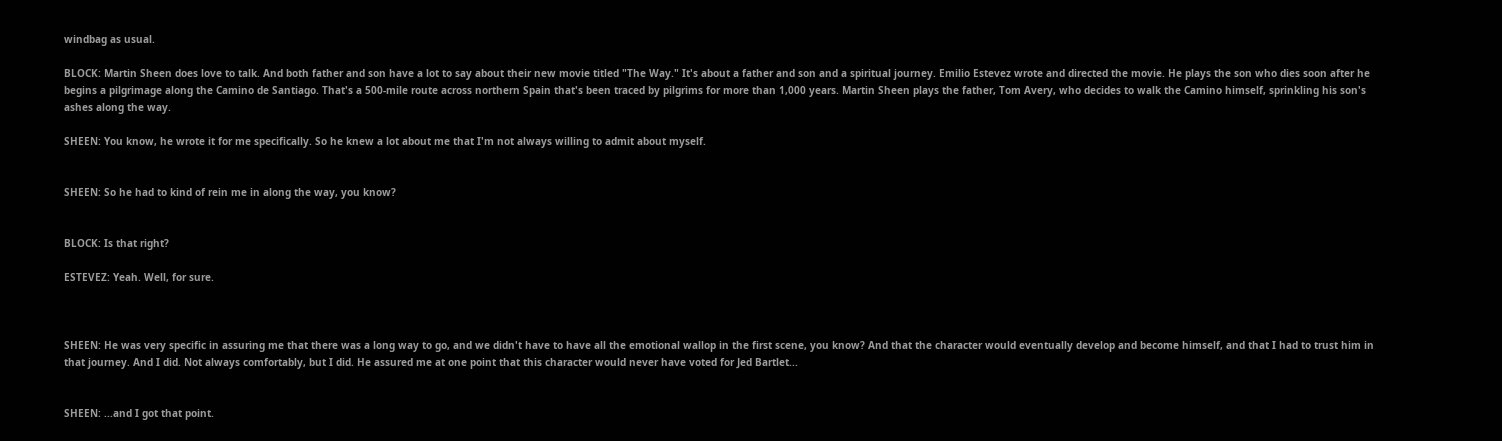windbag as usual.

BLOCK: Martin Sheen does love to talk. And both father and son have a lot to say about their new movie titled "The Way." It's about a father and son and a spiritual journey. Emilio Estevez wrote and directed the movie. He plays the son who dies soon after he begins a pilgrimage along the Camino de Santiago. That's a 500-mile route across northern Spain that's been traced by pilgrims for more than 1,000 years. Martin Sheen plays the father, Tom Avery, who decides to walk the Camino himself, sprinkling his son's ashes along the way.

SHEEN: You know, he wrote it for me specifically. So he knew a lot about me that I'm not always willing to admit about myself.


SHEEN: So he had to kind of rein me in along the way, you know?


BLOCK: Is that right?

ESTEVEZ: Yeah. Well, for sure.



SHEEN: He was very specific in assuring me that there was a long way to go, and we didn't have to have all the emotional wallop in the first scene, you know? And that the character would eventually develop and become himself, and that I had to trust him in that journey. And I did. Not always comfortably, but I did. He assured me at one point that this character would never have voted for Jed Bartlet...


SHEEN: ...and I got that point.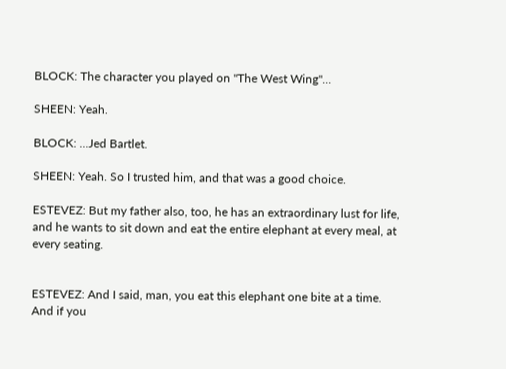BLOCK: The character you played on "The West Wing"...

SHEEN: Yeah.

BLOCK: ...Jed Bartlet.

SHEEN: Yeah. So I trusted him, and that was a good choice.

ESTEVEZ: But my father also, too, he has an extraordinary lust for life, and he wants to sit down and eat the entire elephant at every meal, at every seating.


ESTEVEZ: And I said, man, you eat this elephant one bite at a time. And if you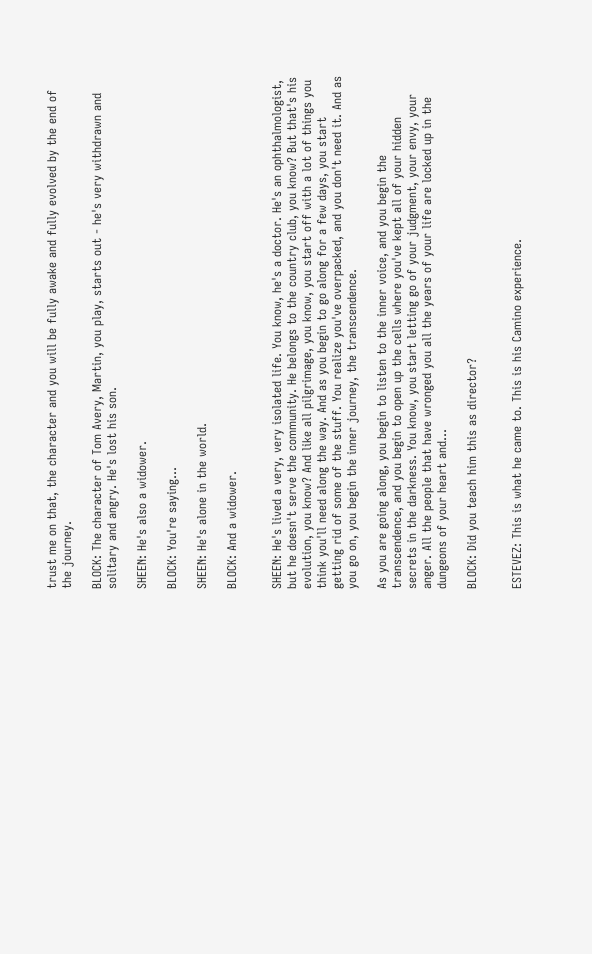trust me on that, the character and you will be fully awake and fully evolved by the end of the journey.

BLOCK: The character of Tom Avery, Martin, you play, starts out - he's very withdrawn and solitary and angry. He's lost his son.

SHEEN: He's also a widower.

BLOCK: You're saying...

SHEEN: He's alone in the world.

BLOCK: And a widower.


SHEEN: He's lived a very, very isolated life. You know, he's a doctor. He's an ophthalmologist, but he doesn't serve the community. He belongs to the country club, you know? But that's his evolution, you know? And like all pilgrimage, you know, you start off with a lot of things you think you'll need along the way. And as you begin to go along for a few days, you start getting rid of some of the stuff. You realize you've overpacked, and you don't need it. And as you go on, you begin the inner journey, the transcendence.

As you are going along, you begin to listen to the inner voice, and you begin the transcendence, and you begin to open up the cells where you've kept all of your hidden secrets in the darkness. You know, you start letting go of your judgment, your envy, your anger. All the people that have wronged you all the years of your life are locked up in the dungeons of your heart and...

BLOCK: Did you teach him this as director?


ESTEVEZ: This is what he came to. This is his Camino experience.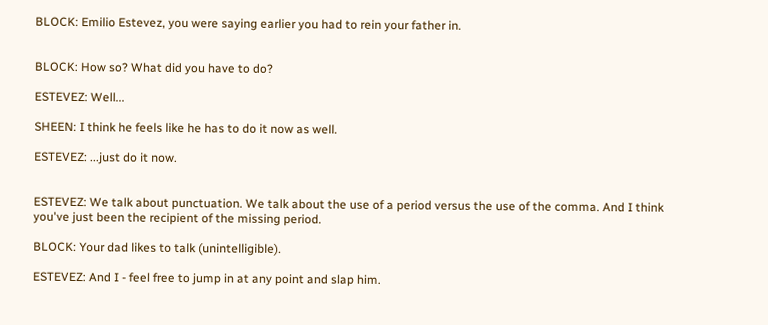BLOCK: Emilio Estevez, you were saying earlier you had to rein your father in.


BLOCK: How so? What did you have to do?

ESTEVEZ: Well...

SHEEN: I think he feels like he has to do it now as well.

ESTEVEZ: ...just do it now.


ESTEVEZ: We talk about punctuation. We talk about the use of a period versus the use of the comma. And I think you've just been the recipient of the missing period.

BLOCK: Your dad likes to talk (unintelligible).

ESTEVEZ: And I - feel free to jump in at any point and slap him.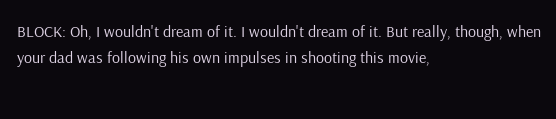BLOCK: Oh, I wouldn't dream of it. I wouldn't dream of it. But really, though, when your dad was following his own impulses in shooting this movie,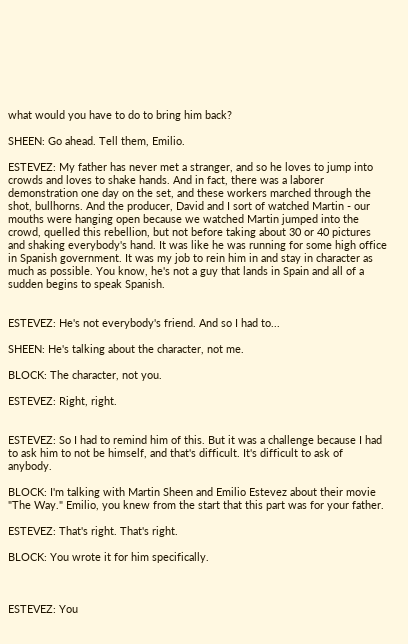what would you have to do to bring him back?

SHEEN: Go ahead. Tell them, Emilio.

ESTEVEZ: My father has never met a stranger, and so he loves to jump into crowds and loves to shake hands. And in fact, there was a laborer demonstration one day on the set, and these workers marched through the shot, bullhorns. And the producer, David and I sort of watched Martin - our mouths were hanging open because we watched Martin jumped into the crowd, quelled this rebellion, but not before taking about 30 or 40 pictures and shaking everybody's hand. It was like he was running for some high office in Spanish government. It was my job to rein him in and stay in character as much as possible. You know, he's not a guy that lands in Spain and all of a sudden begins to speak Spanish.


ESTEVEZ: He's not everybody's friend. And so I had to...

SHEEN: He's talking about the character, not me.

BLOCK: The character, not you.

ESTEVEZ: Right, right.


ESTEVEZ: So I had to remind him of this. But it was a challenge because I had to ask him to not be himself, and that's difficult. It's difficult to ask of anybody.

BLOCK: I'm talking with Martin Sheen and Emilio Estevez about their movie "The Way." Emilio, you knew from the start that this part was for your father.

ESTEVEZ: That's right. That's right.

BLOCK: You wrote it for him specifically.



ESTEVEZ: You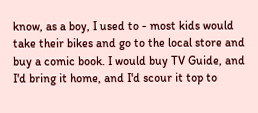know, as a boy, I used to - most kids would take their bikes and go to the local store and buy a comic book. I would buy TV Guide, and I'd bring it home, and I'd scour it top to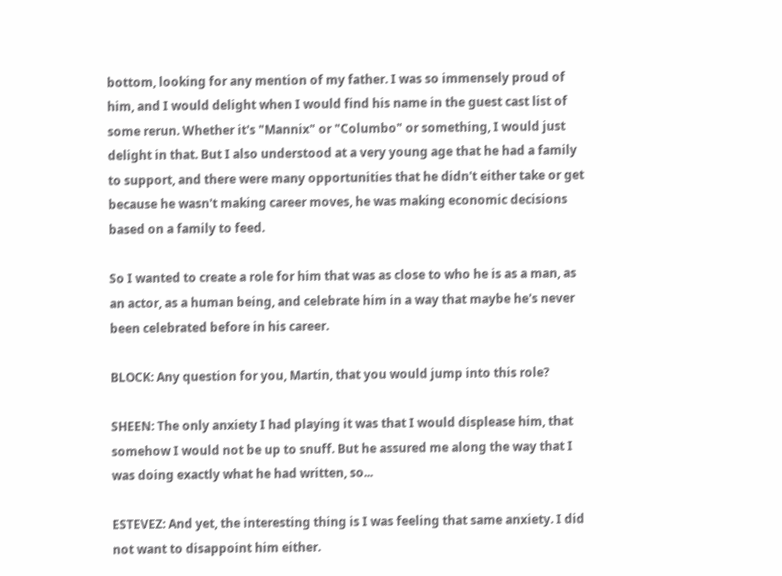bottom, looking for any mention of my father. I was so immensely proud of him, and I would delight when I would find his name in the guest cast list of some rerun. Whether it's "Mannix" or "Columbo" or something, I would just delight in that. But I also understood at a very young age that he had a family to support, and there were many opportunities that he didn't either take or get because he wasn't making career moves, he was making economic decisions based on a family to feed.

So I wanted to create a role for him that was as close to who he is as a man, as an actor, as a human being, and celebrate him in a way that maybe he's never been celebrated before in his career.

BLOCK: Any question for you, Martin, that you would jump into this role?

SHEEN: The only anxiety I had playing it was that I would displease him, that somehow I would not be up to snuff. But he assured me along the way that I was doing exactly what he had written, so...

ESTEVEZ: And yet, the interesting thing is I was feeling that same anxiety. I did not want to disappoint him either.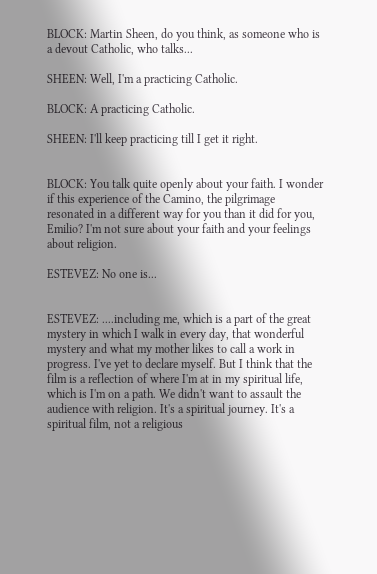BLOCK: Martin Sheen, do you think, as someone who is a devout Catholic, who talks...

SHEEN: Well, I'm a practicing Catholic.

BLOCK: A practicing Catholic.

SHEEN: I'll keep practicing till I get it right.


BLOCK: You talk quite openly about your faith. I wonder if this experience of the Camino, the pilgrimage resonated in a different way for you than it did for you, Emilio? I'm not sure about your faith and your feelings about religion.

ESTEVEZ: No one is...


ESTEVEZ: ....including me, which is a part of the great mystery in which I walk in every day, that wonderful mystery and what my mother likes to call a work in progress. I've yet to declare myself. But I think that the film is a reflection of where I'm at in my spiritual life, which is I'm on a path. We didn't want to assault the audience with religion. It's a spiritual journey. It's a spiritual film, not a religious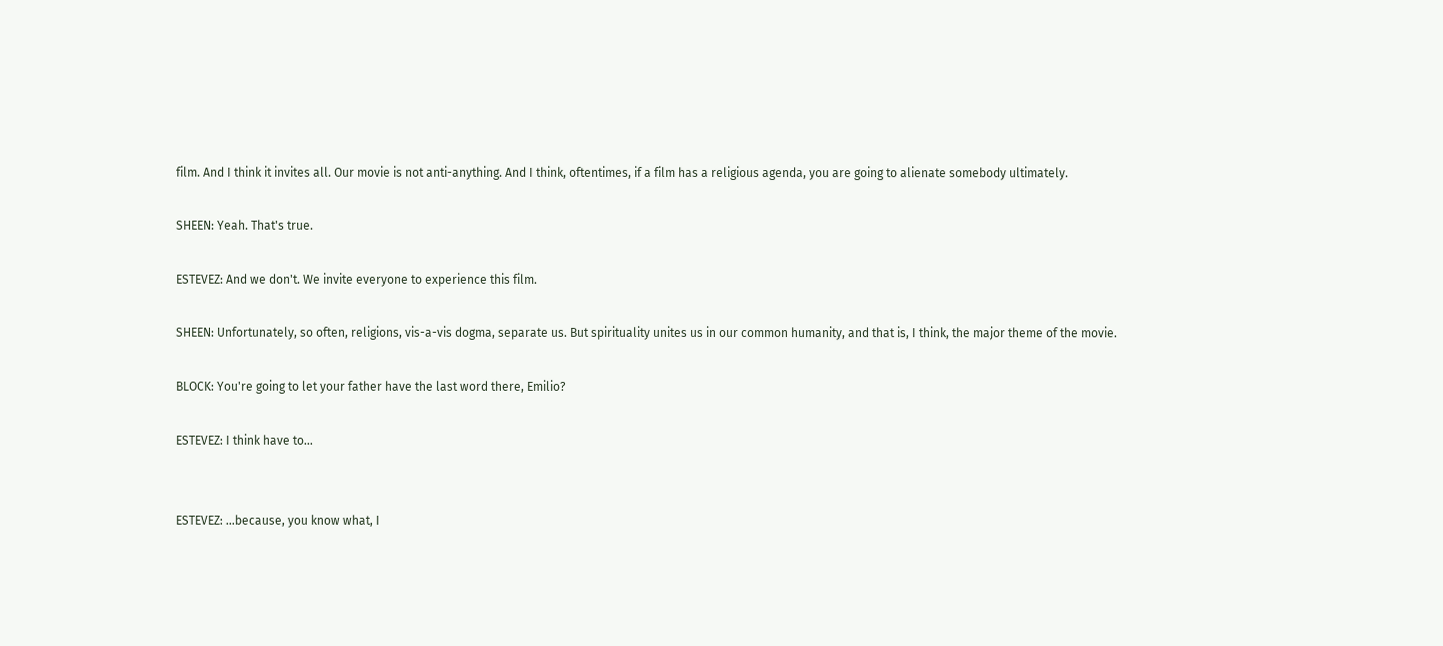film. And I think it invites all. Our movie is not anti-anything. And I think, oftentimes, if a film has a religious agenda, you are going to alienate somebody ultimately.

SHEEN: Yeah. That's true.

ESTEVEZ: And we don't. We invite everyone to experience this film.

SHEEN: Unfortunately, so often, religions, vis-a-vis dogma, separate us. But spirituality unites us in our common humanity, and that is, I think, the major theme of the movie.

BLOCK: You're going to let your father have the last word there, Emilio?

ESTEVEZ: I think have to...


ESTEVEZ: ...because, you know what, I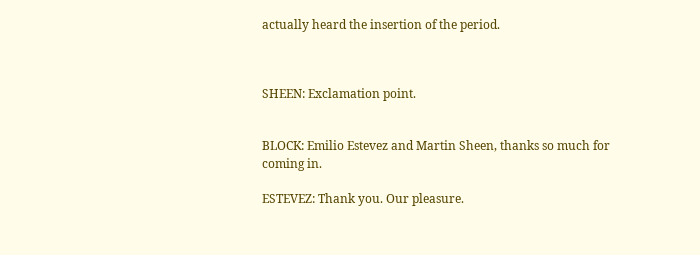actually heard the insertion of the period.



SHEEN: Exclamation point.


BLOCK: Emilio Estevez and Martin Sheen, thanks so much for coming in.

ESTEVEZ: Thank you. Our pleasure.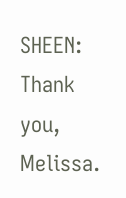SHEEN: Thank you, Melissa.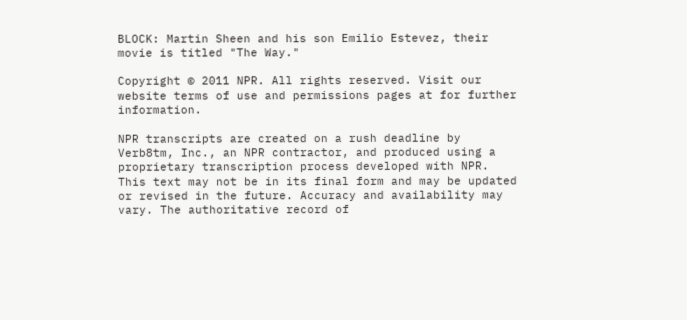BLOCK: Martin Sheen and his son Emilio Estevez, their movie is titled "The Way."

Copyright © 2011 NPR. All rights reserved. Visit our website terms of use and permissions pages at for further information.

NPR transcripts are created on a rush deadline by Verb8tm, Inc., an NPR contractor, and produced using a proprietary transcription process developed with NPR. This text may not be in its final form and may be updated or revised in the future. Accuracy and availability may vary. The authoritative record of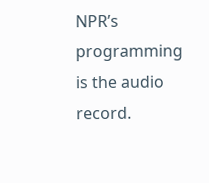NPR’s programming is the audio record.